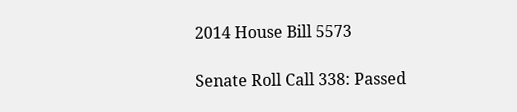2014 House Bill 5573

Senate Roll Call 338: Passed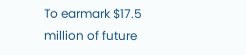To earmark $17.5 million of future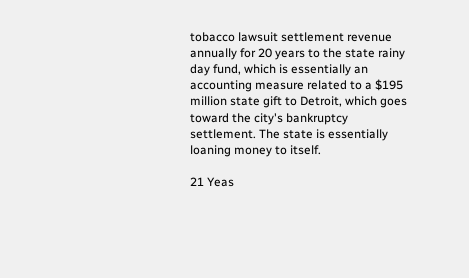tobacco lawsuit settlement revenue annually for 20 years to the state rainy day fund, which is essentially an accounting measure related to a $195 million state gift to Detroit, which goes toward the city's bankruptcy settlement. The state is essentially loaning money to itself.

21 Yeas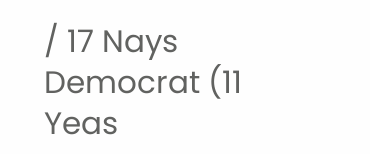/ 17 Nays
Democrat (11 Yeas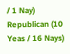/ 1 Nay)
Republican (10 Yeas / 16 Nays)